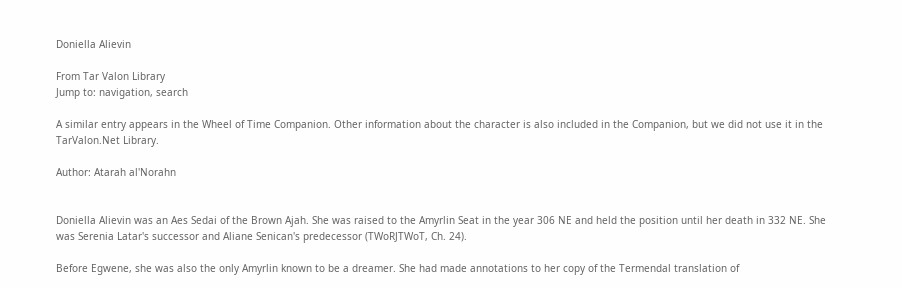Doniella Alievin

From Tar Valon Library
Jump to: navigation, search

A similar entry appears in the Wheel of Time Companion. Other information about the character is also included in the Companion, but we did not use it in the TarValon.Net Library.

Author: Atarah al'Norahn


Doniella Alievin was an Aes Sedai of the Brown Ajah. She was raised to the Amyrlin Seat in the year 306 NE and held the position until her death in 332 NE. She was Serenia Latar's successor and Aliane Senican's predecessor (TWoRJTWoT, Ch. 24).

Before Egwene, she was also the only Amyrlin known to be a dreamer. She had made annotations to her copy of the Termendal translation of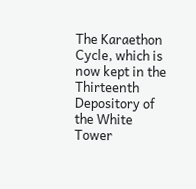The Karaethon Cycle, which is now kept in the Thirteenth Depository of the White Tower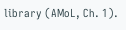library (AMoL, Ch. 1).